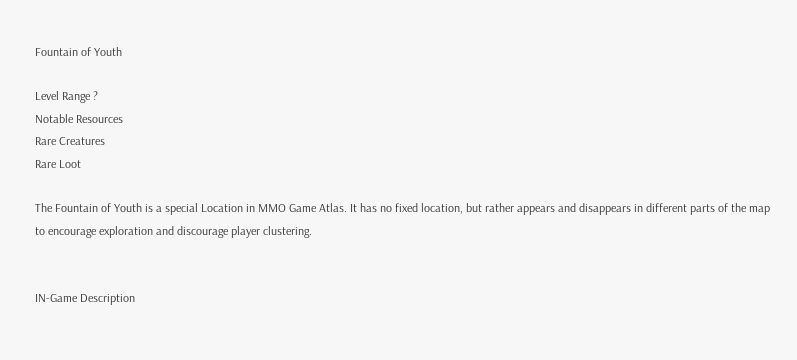Fountain of Youth

Level Range ?
Notable Resources
Rare Creatures
Rare Loot

The Fountain of Youth is a special Location in MMO Game Atlas. It has no fixed location, but rather appears and disappears in different parts of the map to encourage exploration and discourage player clustering.


IN-Game Description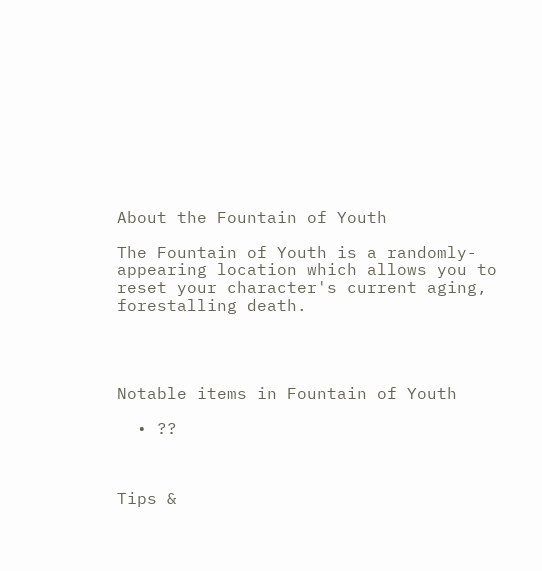About the Fountain of Youth

The Fountain of Youth is a randomly-appearing location which allows you to reset your character's current aging, forestalling death.




Notable items in Fountain of Youth

  • ??



Tips &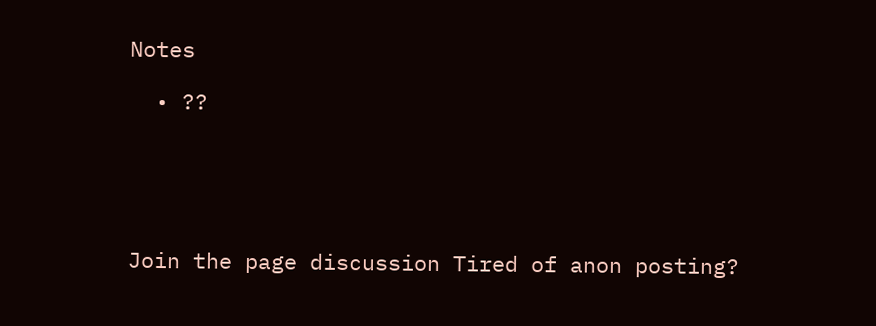Notes

  • ??





Join the page discussion Tired of anon posting?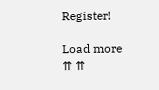Register!

Load more
⇈ ⇈